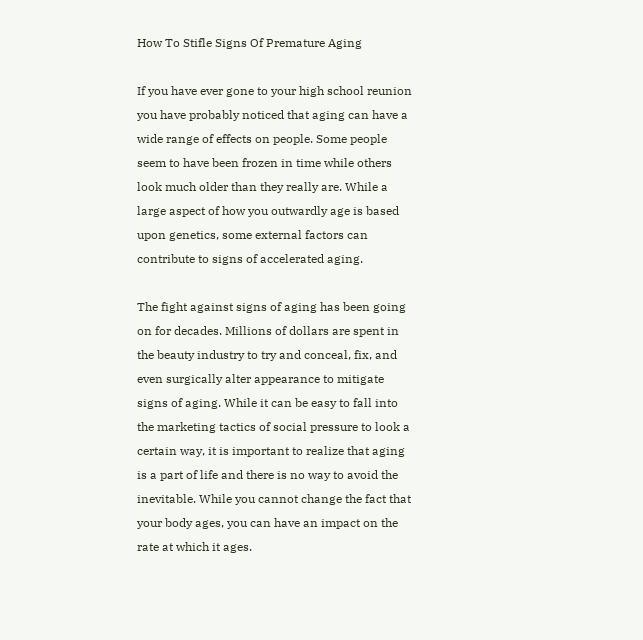How To Stifle Signs Of Premature Aging

If you have ever gone to your high school reunion you have probably noticed that aging can have a wide range of effects on people. Some people seem to have been frozen in time while others look much older than they really are. While a large aspect of how you outwardly age is based upon genetics, some external factors can contribute to signs of accelerated aging.

The fight against signs of aging has been going on for decades. Millions of dollars are spent in the beauty industry to try and conceal, fix, and even surgically alter appearance to mitigate signs of aging. While it can be easy to fall into the marketing tactics of social pressure to look a certain way, it is important to realize that aging is a part of life and there is no way to avoid the inevitable. While you cannot change the fact that your body ages, you can have an impact on the rate at which it ages.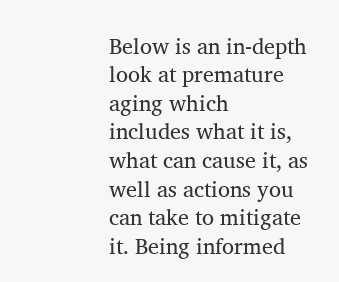Below is an in-depth look at premature aging which includes what it is, what can cause it, as well as actions you can take to mitigate it. Being informed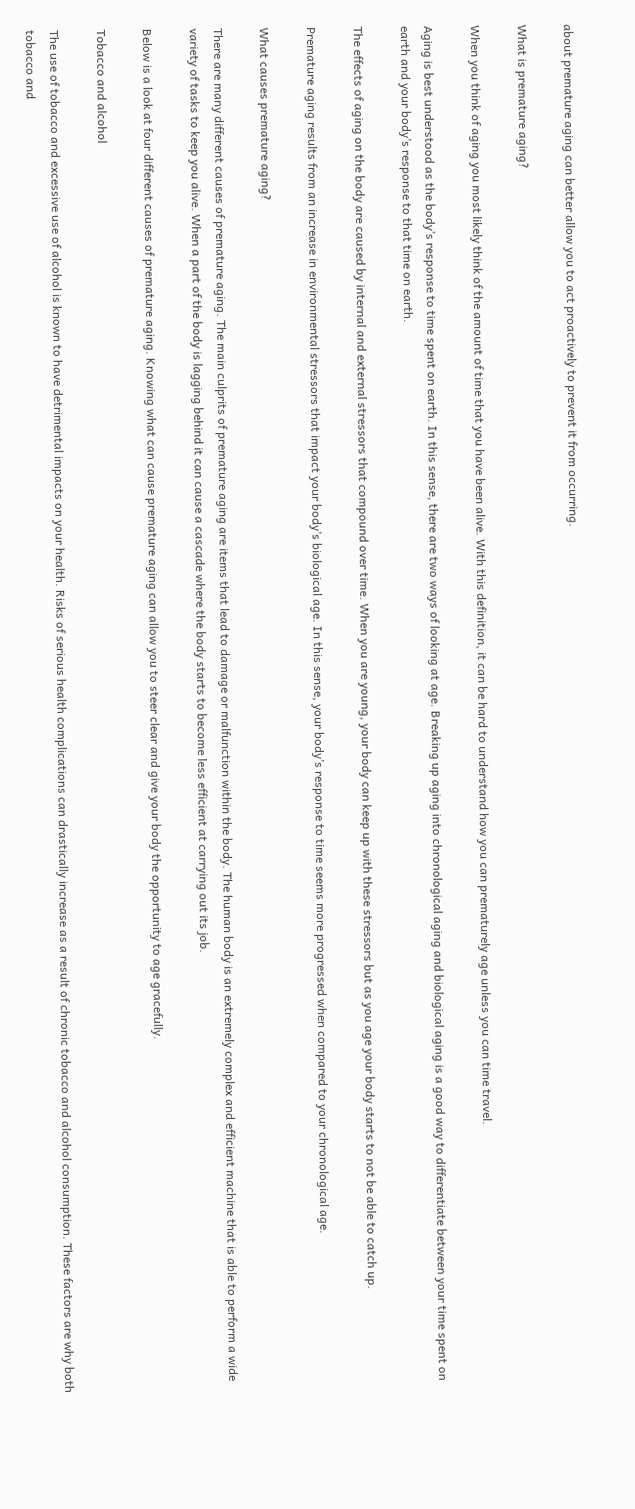about premature aging can better allow you to act proactively to prevent it from occurring.

What is premature aging?

When you think of aging you most likely think of the amount of time that you have been alive. With this definition, it can be hard to understand how you can prematurely age unless you can time travel.

Aging is best understood as the body’s response to time spent on earth. In this sense, there are two ways of looking at age. Breaking up aging into chronological aging and biological aging is a good way to differentiate between your time spent on earth and your body’s response to that time on earth.

The effects of aging on the body are caused by internal and external stressors that compound over time. When you are young, your body can keep up with these stressors but as you age your body starts to not be able to catch up.

Premature aging results from an increase in environmental stressors that impact your body’s biological age. In this sense, your body’s response to time seems more progressed when compared to your chronological age.

What causes premature aging?

There are many different causes of premature aging. The main culprits of premature aging are items that lead to damage or malfunction within the body. The human body is an extremely complex and efficient machine that is able to perform a wide variety of tasks to keep you alive. When a part of the body is lagging behind it can cause a cascade where the body starts to become less efficient at carrying out its job.

Below is a look at four different causes of premature aging. Knowing what can cause premature aging can allow you to steer clear and give your body the opportunity to age gracefully.

Tobacco and alcohol

The use of tobacco and excessive use of alcohol is known to have detrimental impacts on your health. Risks of serious health complications can drastically increase as a result of chronic tobacco and alcohol consumption. These factors are why both tobacco and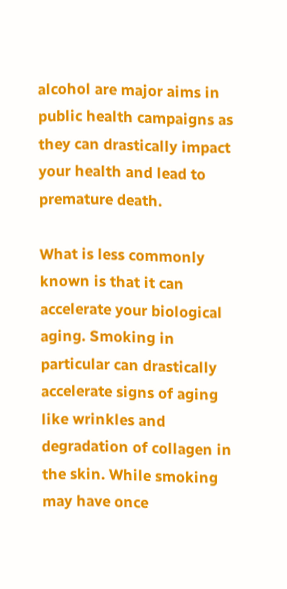alcohol are major aims in public health campaigns as they can drastically impact your health and lead to premature death.

What is less commonly known is that it can accelerate your biological aging. Smoking in particular can drastically accelerate signs of aging like wrinkles and degradation of collagen in the skin. While smoking may have once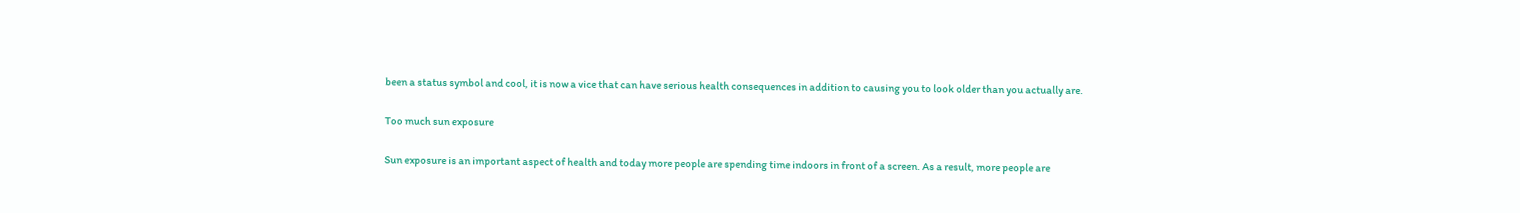been a status symbol and cool, it is now a vice that can have serious health consequences in addition to causing you to look older than you actually are.

Too much sun exposure

Sun exposure is an important aspect of health and today more people are spending time indoors in front of a screen. As a result, more people are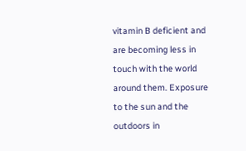vitamin B deficient and are becoming less in touch with the world around them. Exposure to the sun and the outdoors in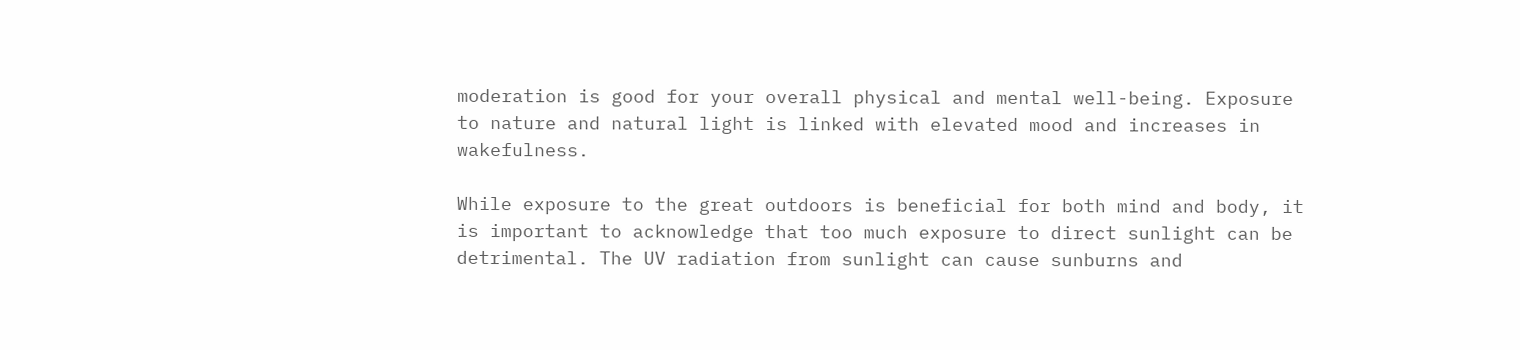moderation is good for your overall physical and mental well-being. Exposure to nature and natural light is linked with elevated mood and increases in wakefulness.

While exposure to the great outdoors is beneficial for both mind and body, it is important to acknowledge that too much exposure to direct sunlight can be detrimental. The UV radiation from sunlight can cause sunburns and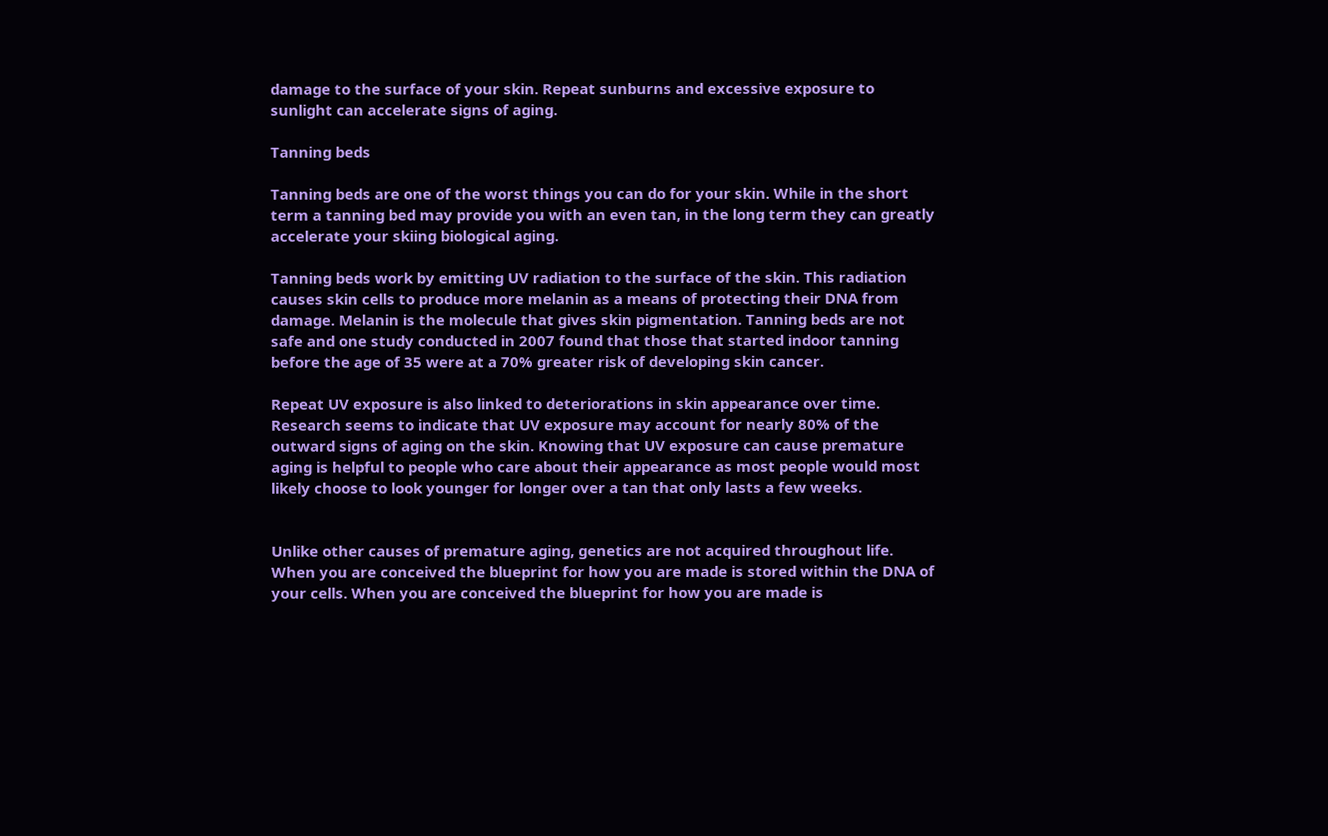damage to the surface of your skin. Repeat sunburns and excessive exposure to sunlight can accelerate signs of aging.

Tanning beds

Tanning beds are one of the worst things you can do for your skin. While in the short term a tanning bed may provide you with an even tan, in the long term they can greatly accelerate your skiing biological aging.

Tanning beds work by emitting UV radiation to the surface of the skin. This radiation causes skin cells to produce more melanin as a means of protecting their DNA from damage. Melanin is the molecule that gives skin pigmentation. Tanning beds are not safe and one study conducted in 2007 found that those that started indoor tanning before the age of 35 were at a 70% greater risk of developing skin cancer.

Repeat UV exposure is also linked to deteriorations in skin appearance over time. Research seems to indicate that UV exposure may account for nearly 80% of the outward signs of aging on the skin. Knowing that UV exposure can cause premature aging is helpful to people who care about their appearance as most people would most likely choose to look younger for longer over a tan that only lasts a few weeks.


Unlike other causes of premature aging, genetics are not acquired throughout life. When you are conceived the blueprint for how you are made is stored within the DNA of your cells. When you are conceived the blueprint for how you are made is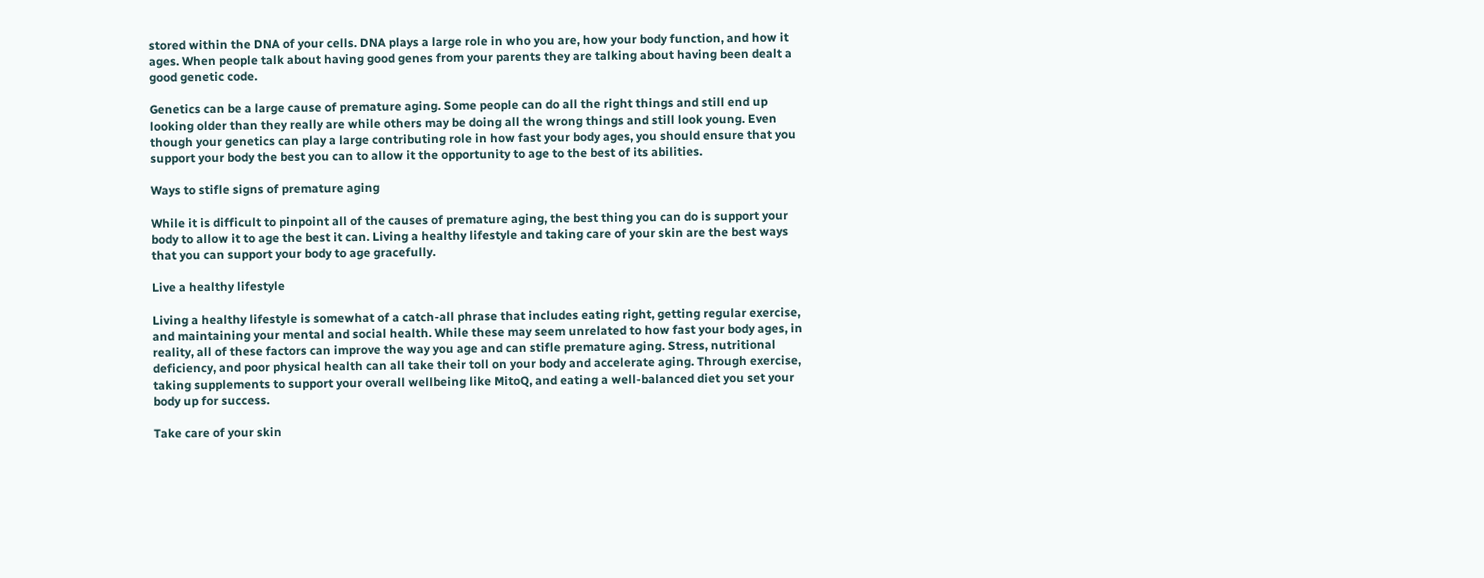stored within the DNA of your cells. DNA plays a large role in who you are, how your body function, and how it ages. When people talk about having good genes from your parents they are talking about having been dealt a good genetic code.

Genetics can be a large cause of premature aging. Some people can do all the right things and still end up looking older than they really are while others may be doing all the wrong things and still look young. Even though your genetics can play a large contributing role in how fast your body ages, you should ensure that you support your body the best you can to allow it the opportunity to age to the best of its abilities.

Ways to stifle signs of premature aging

While it is difficult to pinpoint all of the causes of premature aging, the best thing you can do is support your body to allow it to age the best it can. Living a healthy lifestyle and taking care of your skin are the best ways that you can support your body to age gracefully.

Live a healthy lifestyle

Living a healthy lifestyle is somewhat of a catch-all phrase that includes eating right, getting regular exercise, and maintaining your mental and social health. While these may seem unrelated to how fast your body ages, in reality, all of these factors can improve the way you age and can stifle premature aging. Stress, nutritional deficiency, and poor physical health can all take their toll on your body and accelerate aging. Through exercise, taking supplements to support your overall wellbeing like MitoQ, and eating a well-balanced diet you set your body up for success.

Take care of your skin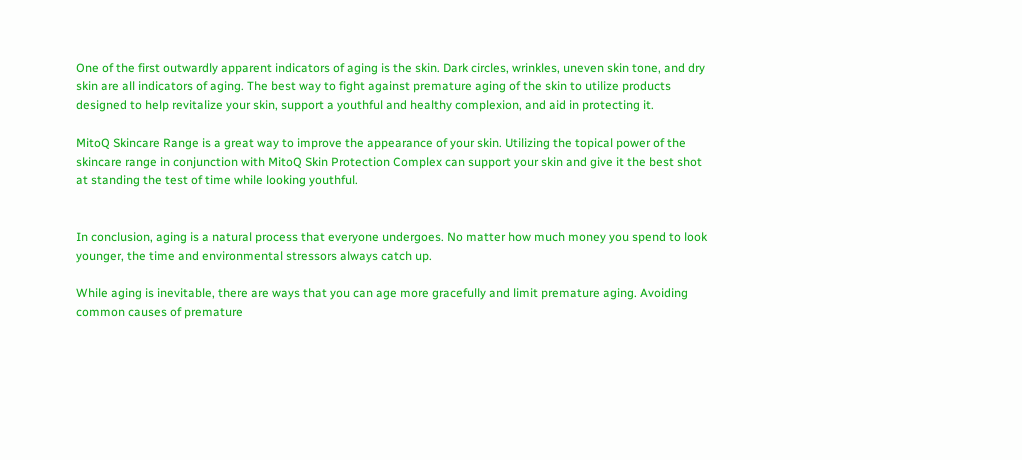One of the first outwardly apparent indicators of aging is the skin. Dark circles, wrinkles, uneven skin tone, and dry skin are all indicators of aging. The best way to fight against premature aging of the skin to utilize products designed to help revitalize your skin, support a youthful and healthy complexion, and aid in protecting it.

MitoQ Skincare Range is a great way to improve the appearance of your skin. Utilizing the topical power of the skincare range in conjunction with MitoQ Skin Protection Complex can support your skin and give it the best shot at standing the test of time while looking youthful.


In conclusion, aging is a natural process that everyone undergoes. No matter how much money you spend to look younger, the time and environmental stressors always catch up.

While aging is inevitable, there are ways that you can age more gracefully and limit premature aging. Avoiding common causes of premature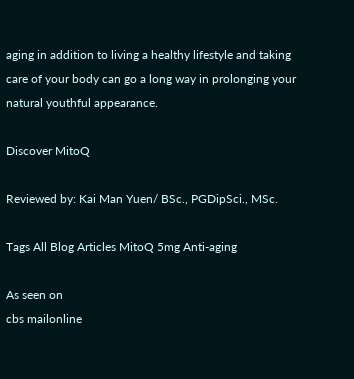aging in addition to living a healthy lifestyle and taking care of your body can go a long way in prolonging your natural youthful appearance.

Discover MitoQ

Reviewed by: Kai Man Yuen/ BSc., PGDipSci., MSc.

Tags All Blog Articles MitoQ 5mg Anti-aging

As seen on
cbs mailonline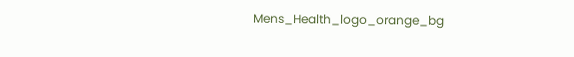Mens_Health_logo_orange_bg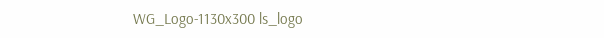WG_Logo-1130x300 ls_logo